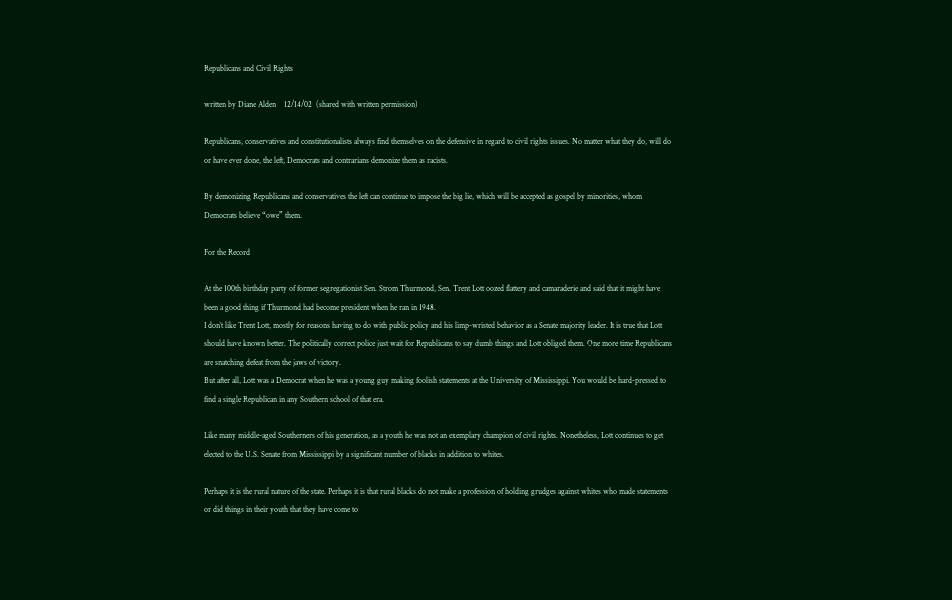Republicans and Civil Rights

written by Diane Alden    12/14/02  (shared with written permission)

Republicans, conservatives and constitutionalists always find themselves on the defensive in regard to civil rights issues. No matter what they do, will do or have ever done, the left, Democrats and contrarians demonize them as racists.

By demonizing Republicans and conservatives the left can continue to impose the big lie, which will be accepted as gospel by minorities, whom Democrats believe “owe” them.

For the Record

At the 100th birthday party of former segregationist Sen. Strom Thurmond, Sen. Trent Lott oozed flattery and camaraderie and said that it might have been a good thing if Thurmond had become president when he ran in 1948.
I don’t like Trent Lott, mostly for reasons having to do with public policy and his limp-wristed behavior as a Senate majority leader. It is true that Lott should have known better. The politically correct police just wait for Republicans to say dumb things and Lott obliged them. One more time Republicans are snatching defeat from the jaws of victory.
But after all, Lott was a Democrat when he was a young guy making foolish statements at the University of Mississippi. You would be hard-pressed to find a single Republican in any Southern school of that era.

Like many middle-aged Southerners of his generation, as a youth he was not an exemplary champion of civil rights. Nonetheless, Lott continues to get elected to the U.S. Senate from Mississippi by a significant number of blacks in addition to whites.

Perhaps it is the rural nature of the state. Perhaps it is that rural blacks do not make a profession of holding grudges against whites who made statements or did things in their youth that they have come to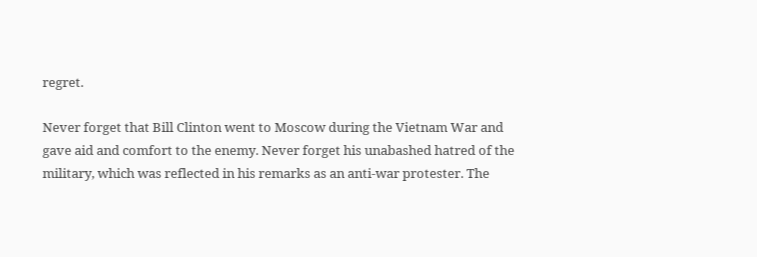regret.

Never forget that Bill Clinton went to Moscow during the Vietnam War and gave aid and comfort to the enemy. Never forget his unabashed hatred of the military, which was reflected in his remarks as an anti-war protester. The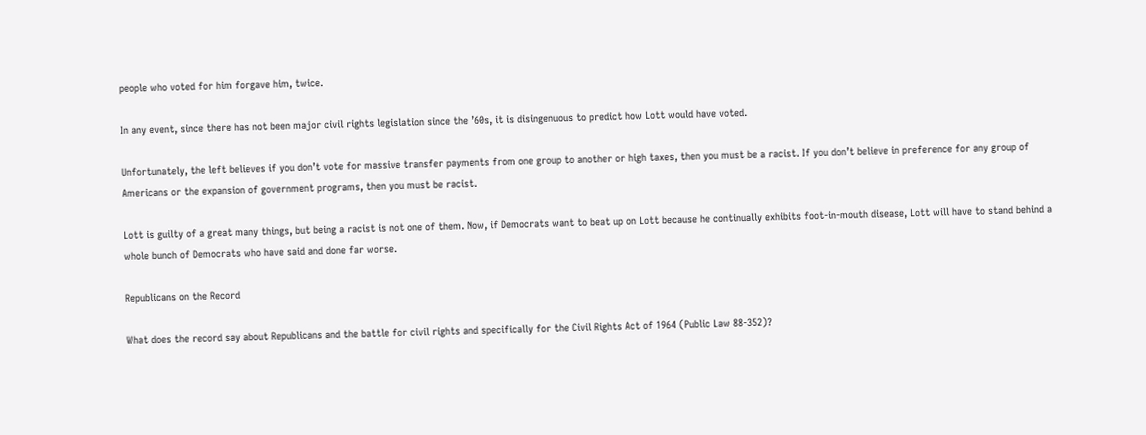people who voted for him forgave him, twice.

In any event, since there has not been major civil rights legislation since the ’60s, it is disingenuous to predict how Lott would have voted.

Unfortunately, the left believes if you don’t vote for massive transfer payments from one group to another or high taxes, then you must be a racist. If you don’t believe in preference for any group of Americans or the expansion of government programs, then you must be racist.

Lott is guilty of a great many things, but being a racist is not one of them. Now, if Democrats want to beat up on Lott because he continually exhibits foot-in-mouth disease, Lott will have to stand behind a whole bunch of Democrats who have said and done far worse.

Republicans on the Record

What does the record say about Republicans and the battle for civil rights and specifically for the Civil Rights Act of 1964 (Public Law 88-352)?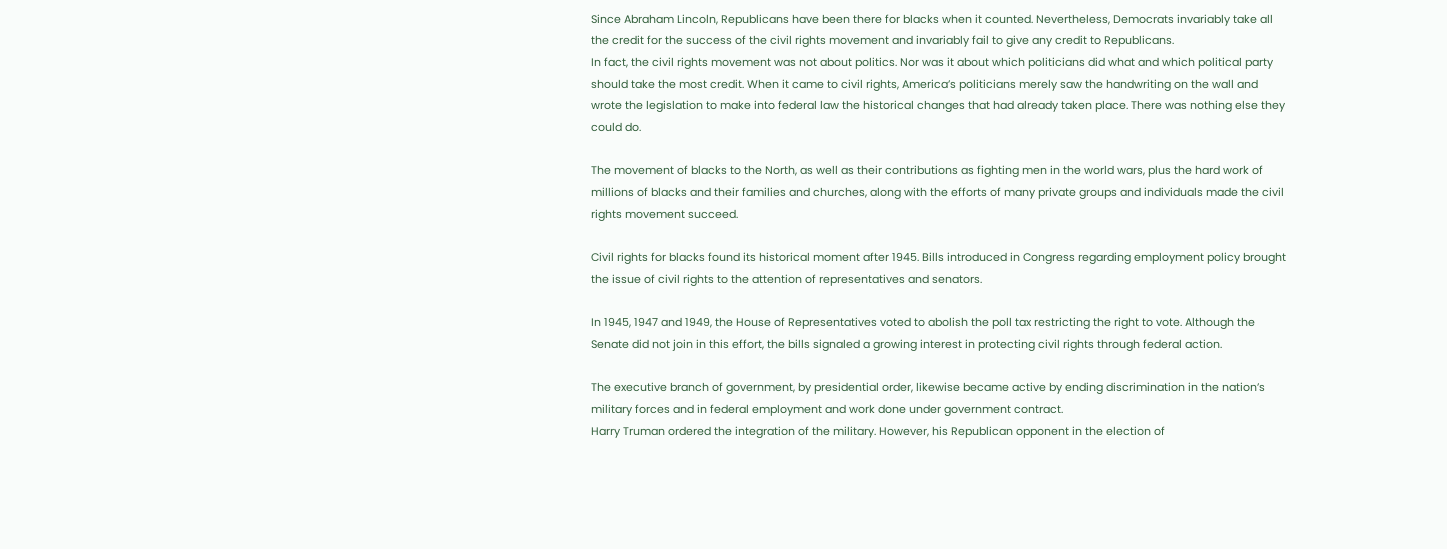Since Abraham Lincoln, Republicans have been there for blacks when it counted. Nevertheless, Democrats invariably take all the credit for the success of the civil rights movement and invariably fail to give any credit to Republicans.
In fact, the civil rights movement was not about politics. Nor was it about which politicians did what and which political party should take the most credit. When it came to civil rights, America’s politicians merely saw the handwriting on the wall and wrote the legislation to make into federal law the historical changes that had already taken place. There was nothing else they could do.

The movement of blacks to the North, as well as their contributions as fighting men in the world wars, plus the hard work of millions of blacks and their families and churches, along with the efforts of many private groups and individuals made the civil rights movement succeed.

Civil rights for blacks found its historical moment after 1945. Bills introduced in Congress regarding employment policy brought the issue of civil rights to the attention of representatives and senators.

In 1945, 1947 and 1949, the House of Representatives voted to abolish the poll tax restricting the right to vote. Although the Senate did not join in this effort, the bills signaled a growing interest in protecting civil rights through federal action.

The executive branch of government, by presidential order, likewise became active by ending discrimination in the nation’s military forces and in federal employment and work done under government contract.
Harry Truman ordered the integration of the military. However, his Republican opponent in the election of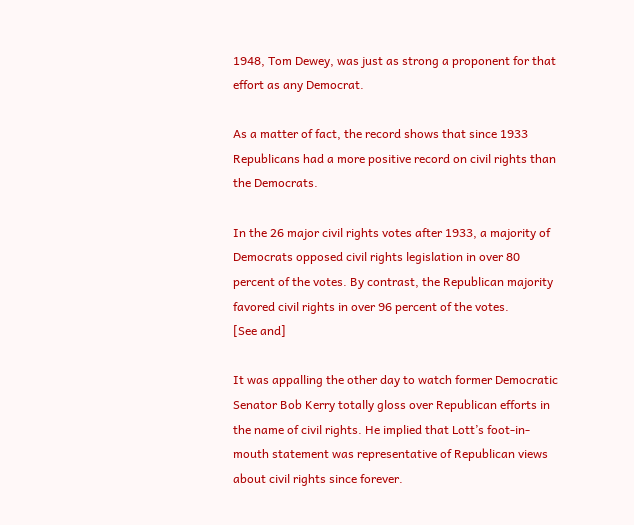1948, Tom Dewey, was just as strong a proponent for that effort as any Democrat.

As a matter of fact, the record shows that since 1933 Republicans had a more positive record on civil rights than the Democrats.

In the 26 major civil rights votes after 1933, a majority of Democrats opposed civil rights legislation in over 80 percent of the votes. By contrast, the Republican majority favored civil rights in over 96 percent of the votes.
[See and]

It was appalling the other day to watch former Democratic Senator Bob Kerry totally gloss over Republican efforts in the name of civil rights. He implied that Lott’s foot-in-mouth statement was representative of Republican views about civil rights since forever.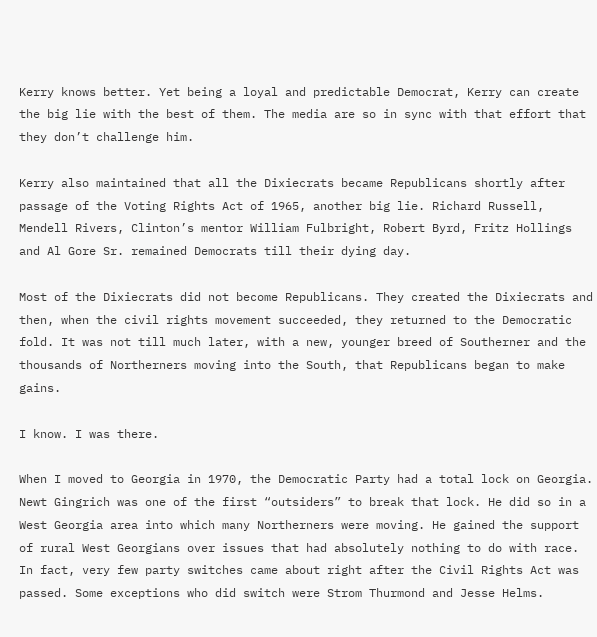Kerry knows better. Yet being a loyal and predictable Democrat, Kerry can create the big lie with the best of them. The media are so in sync with that effort that they don’t challenge him.

Kerry also maintained that all the Dixiecrats became Republicans shortly after passage of the Voting Rights Act of 1965, another big lie. Richard Russell, Mendell Rivers, Clinton’s mentor William Fulbright, Robert Byrd, Fritz Hollings and Al Gore Sr. remained Democrats till their dying day.

Most of the Dixiecrats did not become Republicans. They created the Dixiecrats and then, when the civil rights movement succeeded, they returned to the Democratic fold. It was not till much later, with a new, younger breed of Southerner and the thousands of Northerners moving into the South, that Republicans began to make gains.

I know. I was there.

When I moved to Georgia in 1970, the Democratic Party had a total lock on Georgia. Newt Gingrich was one of the first “outsiders” to break that lock. He did so in a West Georgia area into which many Northerners were moving. He gained the support of rural West Georgians over issues that had absolutely nothing to do with race.
In fact, very few party switches came about right after the Civil Rights Act was passed. Some exceptions who did switch were Strom Thurmond and Jesse Helms.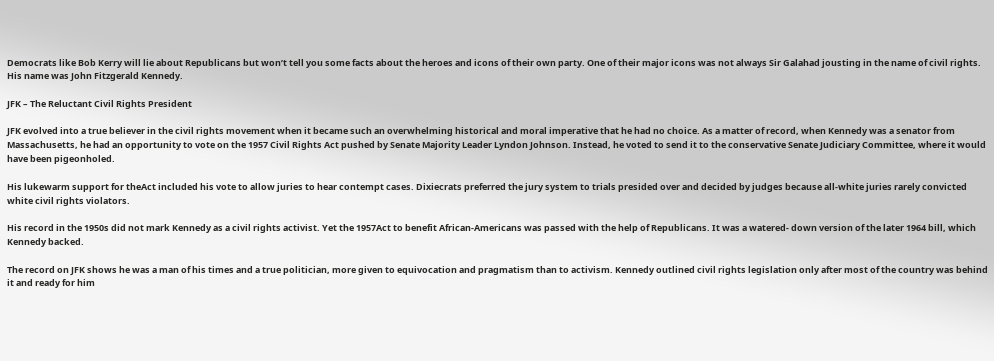Democrats like Bob Kerry will lie about Republicans but won’t tell you some facts about the heroes and icons of their own party. One of their major icons was not always Sir Galahad jousting in the name of civil rights. His name was John Fitzgerald Kennedy.

JFK – The Reluctant Civil Rights President

JFK evolved into a true believer in the civil rights movement when it became such an overwhelming historical and moral imperative that he had no choice. As a matter of record, when Kennedy was a senator from Massachusetts, he had an opportunity to vote on the 1957 Civil Rights Act pushed by Senate Majority Leader Lyndon Johnson. Instead, he voted to send it to the conservative Senate Judiciary Committee, where it would have been pigeonholed.

His lukewarm support for theAct included his vote to allow juries to hear contempt cases. Dixiecrats preferred the jury system to trials presided over and decided by judges because all-white juries rarely convicted white civil rights violators.

His record in the 1950s did not mark Kennedy as a civil rights activist. Yet the 1957Act to benefit African-Americans was passed with the help of Republicans. It was a watered- down version of the later 1964 bill, which Kennedy backed.

The record on JFK shows he was a man of his times and a true politician, more given to equivocation and pragmatism than to activism. Kennedy outlined civil rights legislation only after most of the country was behind it and ready for him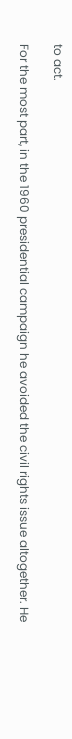to act.

For the most part, in the 1960 presidential campaign he avoided the civil rights issue altogether. He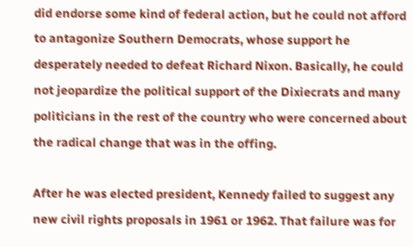did endorse some kind of federal action, but he could not afford to antagonize Southern Democrats, whose support he desperately needed to defeat Richard Nixon. Basically, he could not jeopardize the political support of the Dixiecrats and many politicians in the rest of the country who were concerned about the radical change that was in the offing.

After he was elected president, Kennedy failed to suggest any new civil rights proposals in 1961 or 1962. That failure was for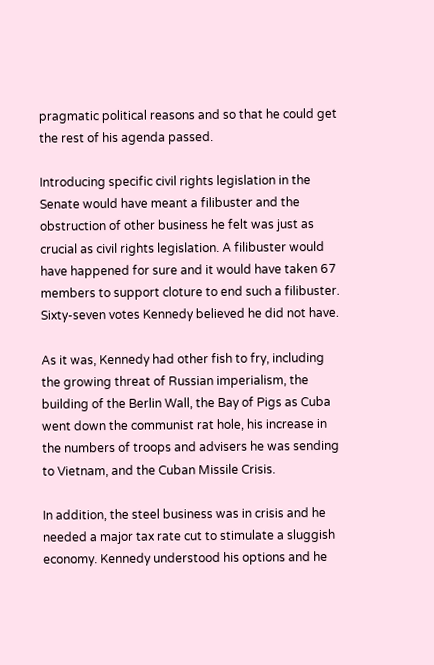pragmatic political reasons and so that he could get the rest of his agenda passed.

Introducing specific civil rights legislation in the Senate would have meant a filibuster and the obstruction of other business he felt was just as crucial as civil rights legislation. A filibuster would have happened for sure and it would have taken 67 members to support cloture to end such a filibuster. Sixty-seven votes Kennedy believed he did not have.

As it was, Kennedy had other fish to fry, including the growing threat of Russian imperialism, the building of the Berlin Wall, the Bay of Pigs as Cuba went down the communist rat hole, his increase in the numbers of troops and advisers he was sending to Vietnam, and the Cuban Missile Crisis.

In addition, the steel business was in crisis and he needed a major tax rate cut to stimulate a sluggish economy. Kennedy understood his options and he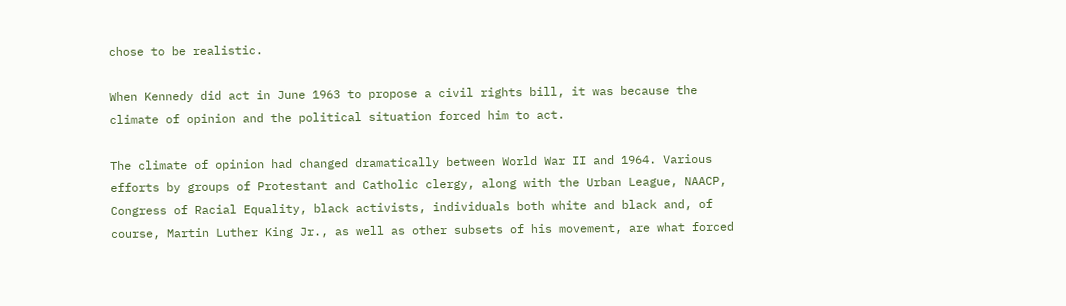chose to be realistic.

When Kennedy did act in June 1963 to propose a civil rights bill, it was because the climate of opinion and the political situation forced him to act.

The climate of opinion had changed dramatically between World War II and 1964. Various efforts by groups of Protestant and Catholic clergy, along with the Urban League, NAACP, Congress of Racial Equality, black activists, individuals both white and black and, of course, Martin Luther King Jr., as well as other subsets of his movement, are what forced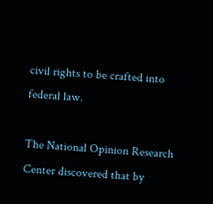civil rights to be crafted into federal law.

The National Opinion Research Center discovered that by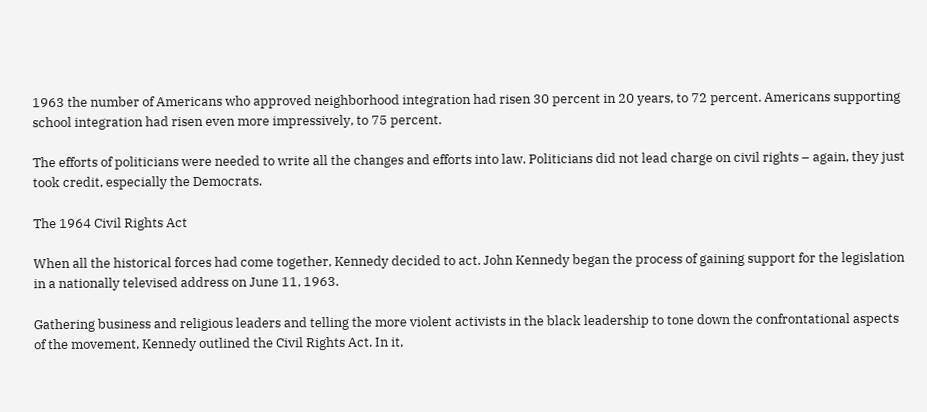1963 the number of Americans who approved neighborhood integration had risen 30 percent in 20 years, to 72 percent. Americans supporting school integration had risen even more impressively, to 75 percent.

The efforts of politicians were needed to write all the changes and efforts into law. Politicians did not lead charge on civil rights – again, they just took credit, especially the Democrats.

The 1964 Civil Rights Act

When all the historical forces had come together, Kennedy decided to act. John Kennedy began the process of gaining support for the legislation in a nationally televised address on June 11, 1963.

Gathering business and religious leaders and telling the more violent activists in the black leadership to tone down the confrontational aspects of the movement, Kennedy outlined the Civil Rights Act. In it,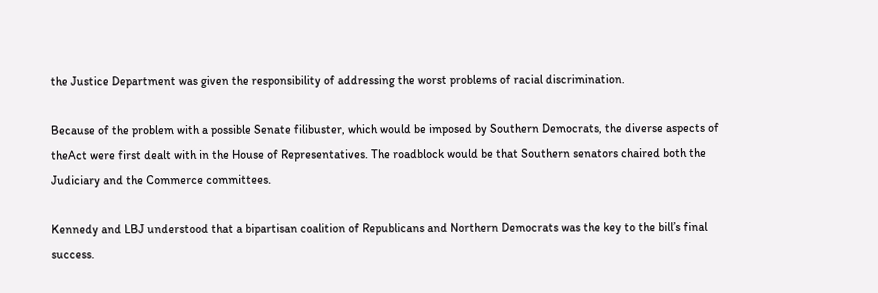the Justice Department was given the responsibility of addressing the worst problems of racial discrimination.

Because of the problem with a possible Senate filibuster, which would be imposed by Southern Democrats, the diverse aspects of theAct were first dealt with in the House of Representatives. The roadblock would be that Southern senators chaired both the Judiciary and the Commerce committees.

Kennedy and LBJ understood that a bipartisan coalition of Republicans and Northern Democrats was the key to the bill’s final success.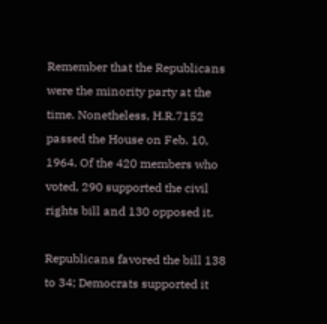Remember that the Republicans were the minority party at the time. Nonetheless, H.R.7152 passed the House on Feb. 10, 1964. Of the 420 members who voted, 290 supported the civil rights bill and 130 opposed it.

Republicans favored the bill 138 to 34; Democrats supported it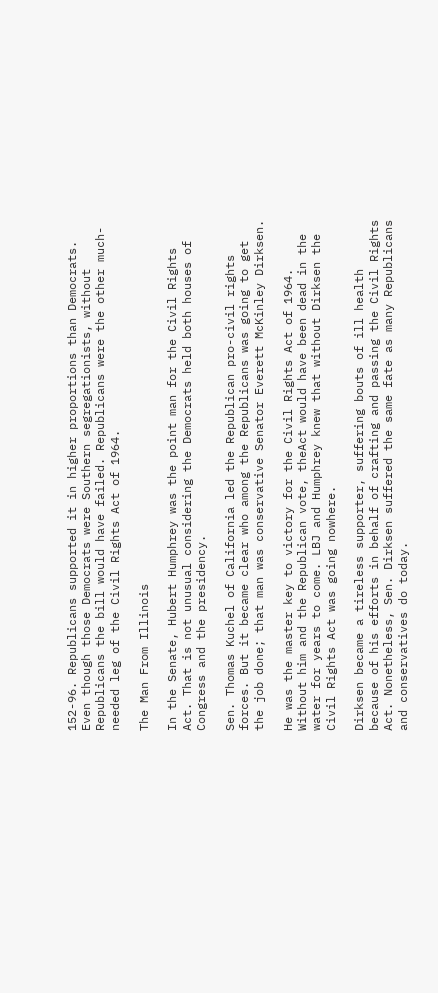152-96. Republicans supported it in higher proportions than Democrats. Even though those Democrats were Southern segregationists, without Republicans the bill would have failed. Republicans were the other much-needed leg of the Civil Rights Act of 1964.

The Man From Illinois

In the Senate, Hubert Humphrey was the point man for the Civil Rights Act. That is not unusual considering the Democrats held both houses of Congress and the presidency.

Sen. Thomas Kuchel of California led the Republican pro-civil rights forces. But it became clear who among the Republicans was going to get the job done; that man was conservative Senator Everett McKinley Dirksen.

He was the master key to victory for the Civil Rights Act of 1964. Without him and the Republican vote, theAct would have been dead in the water for years to come. LBJ and Humphrey knew that without Dirksen the Civil Rights Act was going nowhere.

Dirksen became a tireless supporter, suffering bouts of ill health because of his efforts in behalf of crafting and passing the Civil Rights Act. Nonetheless, Sen. Dirksen suffered the same fate as many Republicans and conservatives do today.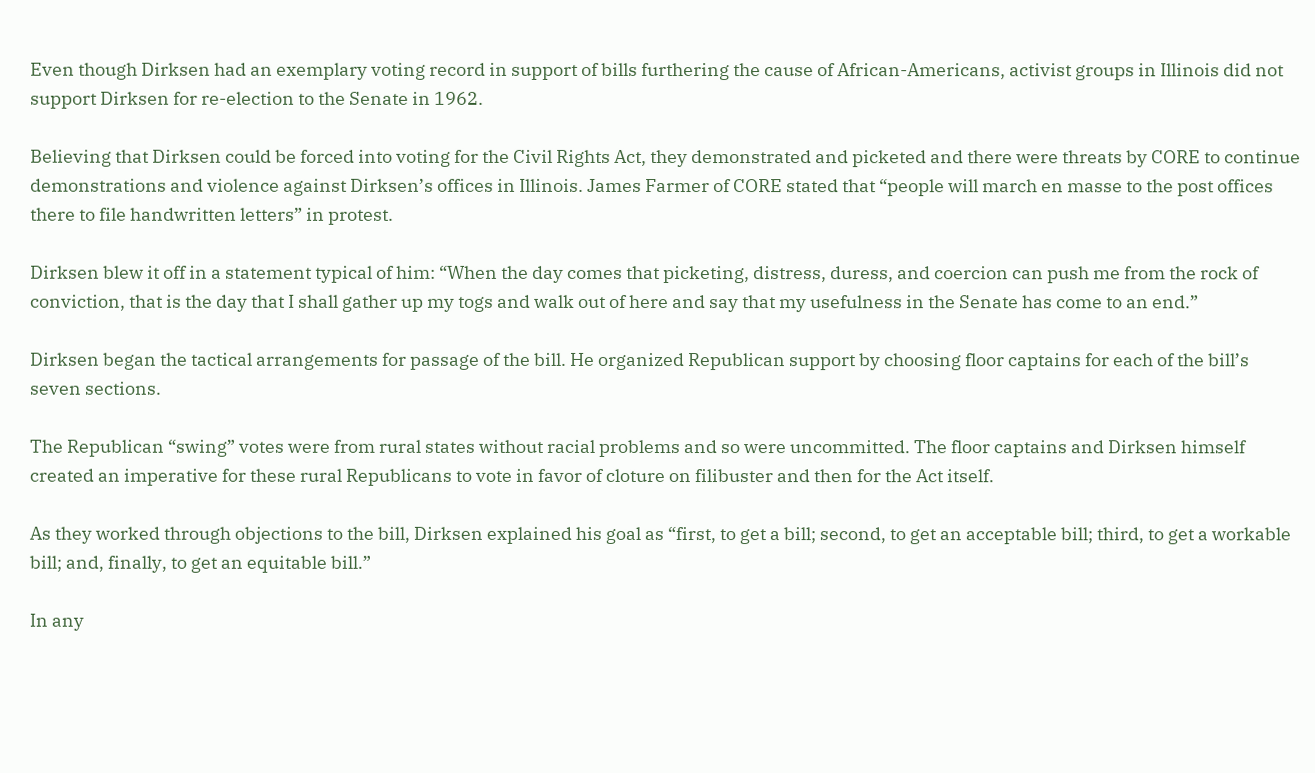Even though Dirksen had an exemplary voting record in support of bills furthering the cause of African-Americans, activist groups in Illinois did not support Dirksen for re-election to the Senate in 1962.

Believing that Dirksen could be forced into voting for the Civil Rights Act, they demonstrated and picketed and there were threats by CORE to continue demonstrations and violence against Dirksen’s offices in Illinois. James Farmer of CORE stated that “people will march en masse to the post offices there to file handwritten letters” in protest.

Dirksen blew it off in a statement typical of him: “When the day comes that picketing, distress, duress, and coercion can push me from the rock of conviction, that is the day that I shall gather up my togs and walk out of here and say that my usefulness in the Senate has come to an end.”

Dirksen began the tactical arrangements for passage of the bill. He organized Republican support by choosing floor captains for each of the bill’s seven sections.

The Republican “swing” votes were from rural states without racial problems and so were uncommitted. The floor captains and Dirksen himself created an imperative for these rural Republicans to vote in favor of cloture on filibuster and then for the Act itself.

As they worked through objections to the bill, Dirksen explained his goal as “first, to get a bill; second, to get an acceptable bill; third, to get a workable bill; and, finally, to get an equitable bill.”

In any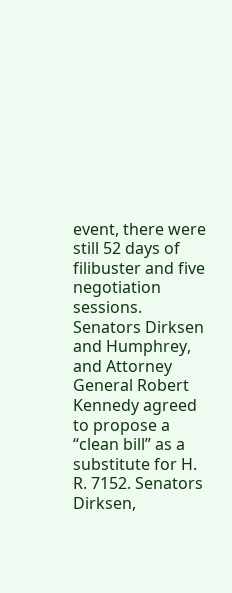event, there were still 52 days of filibuster and five negotiation sessions. Senators Dirksen and Humphrey, and Attorney General Robert Kennedy agreed to propose a “clean bill” as a substitute for H. R. 7152. Senators Dirksen,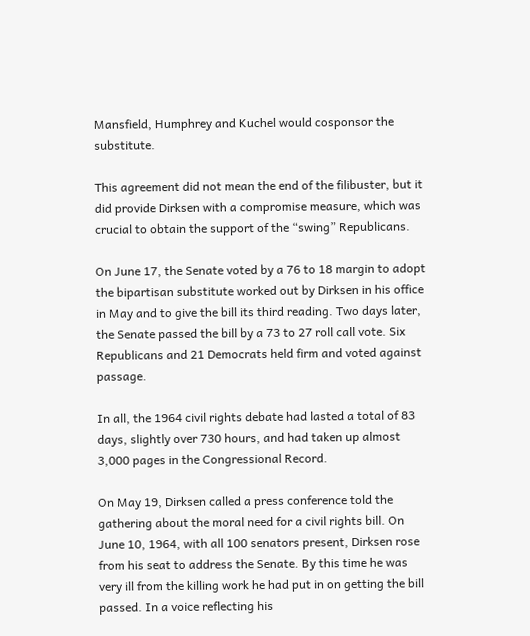Mansfield, Humphrey and Kuchel would cosponsor the substitute.

This agreement did not mean the end of the filibuster, but it did provide Dirksen with a compromise measure, which was crucial to obtain the support of the “swing” Republicans.

On June 17, the Senate voted by a 76 to 18 margin to adopt the bipartisan substitute worked out by Dirksen in his office in May and to give the bill its third reading. Two days later, the Senate passed the bill by a 73 to 27 roll call vote. Six Republicans and 21 Democrats held firm and voted against passage.

In all, the 1964 civil rights debate had lasted a total of 83 days, slightly over 730 hours, and had taken up almost 3,000 pages in the Congressional Record.

On May 19, Dirksen called a press conference told the gathering about the moral need for a civil rights bill. On June 10, 1964, with all 100 senators present, Dirksen rose from his seat to address the Senate. By this time he was very ill from the killing work he had put in on getting the bill passed. In a voice reflecting his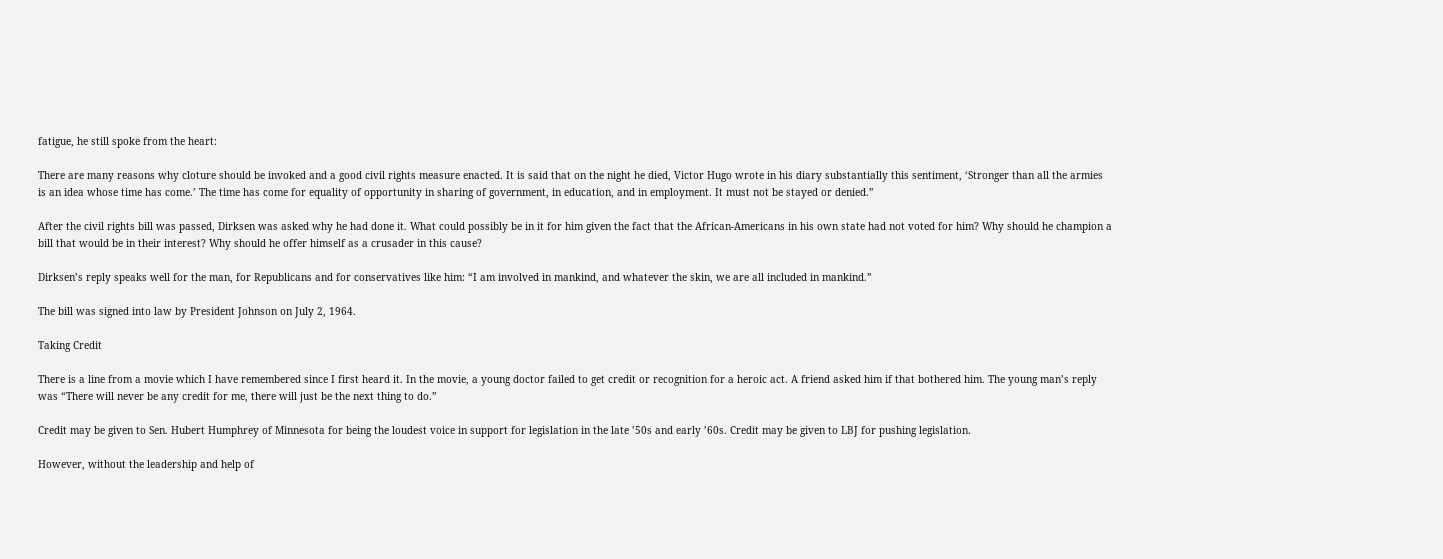fatigue, he still spoke from the heart:

There are many reasons why cloture should be invoked and a good civil rights measure enacted. It is said that on the night he died, Victor Hugo wrote in his diary substantially this sentiment, ‘Stronger than all the armies is an idea whose time has come.’ The time has come for equality of opportunity in sharing of government, in education, and in employment. It must not be stayed or denied.”

After the civil rights bill was passed, Dirksen was asked why he had done it. What could possibly be in it for him given the fact that the African-Americans in his own state had not voted for him? Why should he champion a bill that would be in their interest? Why should he offer himself as a crusader in this cause?

Dirksen’s reply speaks well for the man, for Republicans and for conservatives like him: “I am involved in mankind, and whatever the skin, we are all included in mankind.”

The bill was signed into law by President Johnson on July 2, 1964.

Taking Credit

There is a line from a movie which I have remembered since I first heard it. In the movie, a young doctor failed to get credit or recognition for a heroic act. A friend asked him if that bothered him. The young man’s reply was “There will never be any credit for me, there will just be the next thing to do.”

Credit may be given to Sen. Hubert Humphrey of Minnesota for being the loudest voice in support for legislation in the late ’50s and early ’60s. Credit may be given to LBJ for pushing legislation.

However, without the leadership and help of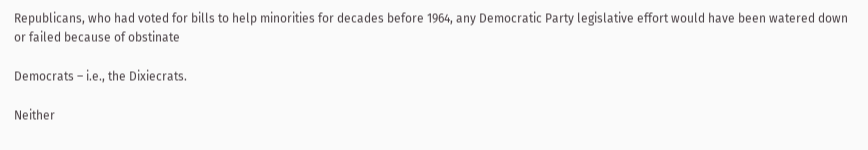Republicans, who had voted for bills to help minorities for decades before 1964, any Democratic Party legislative effort would have been watered down or failed because of obstinate

Democrats – i.e., the Dixiecrats.

Neither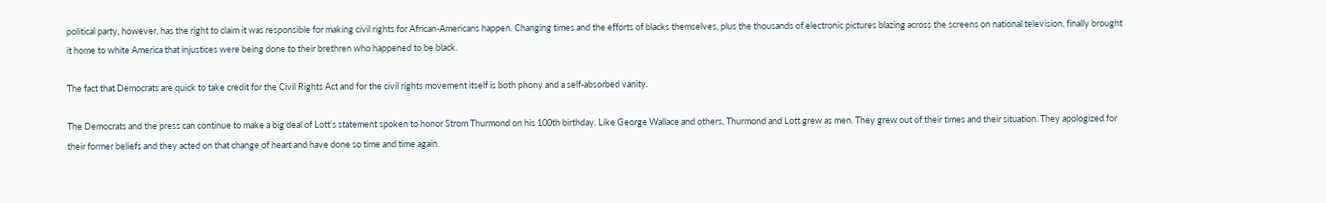political party, however, has the right to claim it was responsible for making civil rights for African-Americans happen. Changing times and the efforts of blacks themselves, plus the thousands of electronic pictures blazing across the screens on national television, finally brought it home to white America that injustices were being done to their brethren who happened to be black.

The fact that Democrats are quick to take credit for the Civil Rights Act and for the civil rights movement itself is both phony and a self-absorbed vanity.

The Democrats and the press can continue to make a big deal of Lott’s statement spoken to honor Strom Thurmond on his 100th birthday. Like George Wallace and others, Thurmond and Lott grew as men. They grew out of their times and their situation. They apologized for their former beliefs and they acted on that change of heart and have done so time and time again.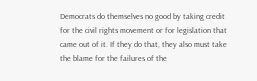Democrats do themselves no good by taking credit for the civil rights movement or for legislation that came out of it. If they do that, they also must take the blame for the failures of the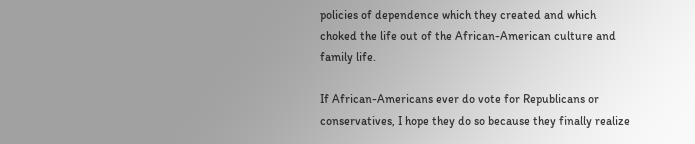policies of dependence which they created and which choked the life out of the African-American culture and family life.

If African-Americans ever do vote for Republicans or conservatives, I hope they do so because they finally realize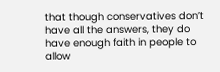that though conservatives don’t have all the answers, they do have enough faith in people to allow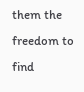them the freedom to find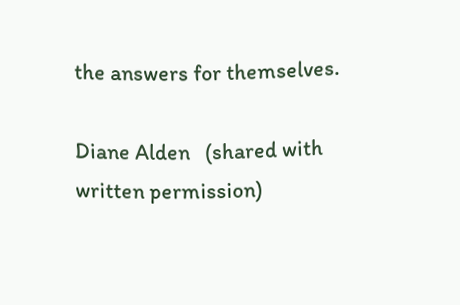the answers for themselves.

Diane Alden   (shared with written permission)